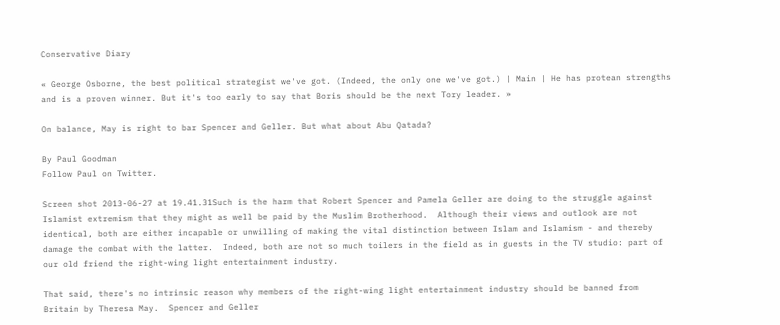Conservative Diary

« George Osborne, the best political strategist we've got. (Indeed, the only one we've got.) | Main | He has protean strengths and is a proven winner. But it's too early to say that Boris should be the next Tory leader. »

On balance, May is right to bar Spencer and Geller. But what about Abu Qatada?

By Paul Goodman
Follow Paul on Twitter.

Screen shot 2013-06-27 at 19.41.31Such is the harm that Robert Spencer and Pamela Geller are doing to the struggle against Islamist extremism that they might as well be paid by the Muslim Brotherhood.  Although their views and outlook are not identical, both are either incapable or unwilling of making the vital distinction between Islam and Islamism - and thereby damage the combat with the latter.  Indeed, both are not so much toilers in the field as in guests in the TV studio: part of our old friend the right-wing light entertainment industry.

That said, there's no intrinsic reason why members of the right-wing light entertainment industry should be banned from Britain by Theresa May.  Spencer and Geller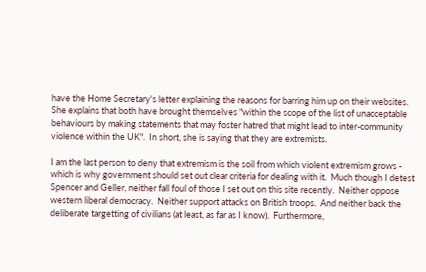have the Home Secretary's letter explaining the reasons for barring him up on their websites.  She explains that both have brought themselves "within the scope of the list of unacceptable behaviours by making statements that may foster hatred that might lead to inter-community violence within the UK".  In short, she is saying that they are extremists.

I am the last person to deny that extremism is the soil from which violent extremism grows - which is why government should set out clear criteria for dealing with it.  Much though I detest Spencer and Geller, neither fall foul of those I set out on this site recently.  Neither oppose western liberal democracy.  Neither support attacks on British troops.  And neither back the deliberate targetting of civilians (at least, as far as I know).  Furthermore,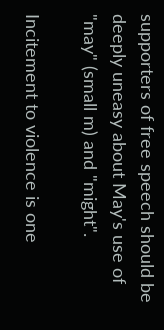supporters of free speech should be deeply uneasy about May's use of "may" (small m) and "might".

Incitement to violence is one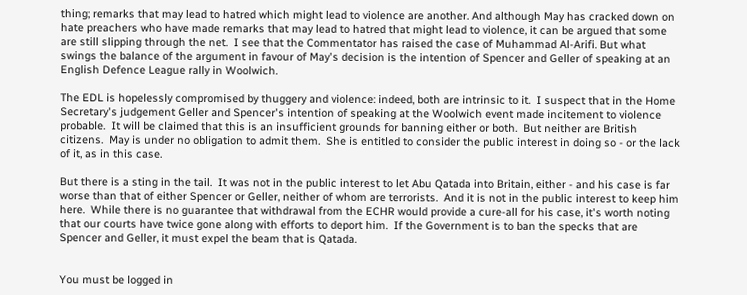thing; remarks that may lead to hatred which might lead to violence are another. And although May has cracked down on hate preachers who have made remarks that may lead to hatred that might lead to violence, it can be argued that some are still slipping through the net.  I see that the Commentator has raised the case of Muhammad Al-Arifi. But what swings the balance of the argument in favour of May's decision is the intention of Spencer and Geller of speaking at an English Defence League rally in Woolwich.

The EDL is hopelessly compromised by thuggery and violence: indeed, both are intrinsic to it.  I suspect that in the Home Secretary's judgement Geller and Spencer's intention of speaking at the Woolwich event made incitement to violence probable.  It will be claimed that this is an insufficient grounds for banning either or both.  But neither are British citizens.  May is under no obligation to admit them.  She is entitled to consider the public interest in doing so - or the lack of it, as in this case.

But there is a sting in the tail.  It was not in the public interest to let Abu Qatada into Britain, either - and his case is far worse than that of either Spencer or Geller, neither of whom are terrorists.  And it is not in the public interest to keep him here.  While there is no guarantee that withdrawal from the ECHR would provide a cure-all for his case, it's worth noting that our courts have twice gone along with efforts to deport him.  If the Government is to ban the specks that are Spencer and Geller, it must expel the beam that is Qatada.


You must be logged in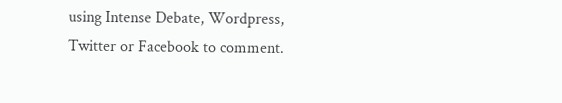using Intense Debate, Wordpress, Twitter or Facebook to comment.